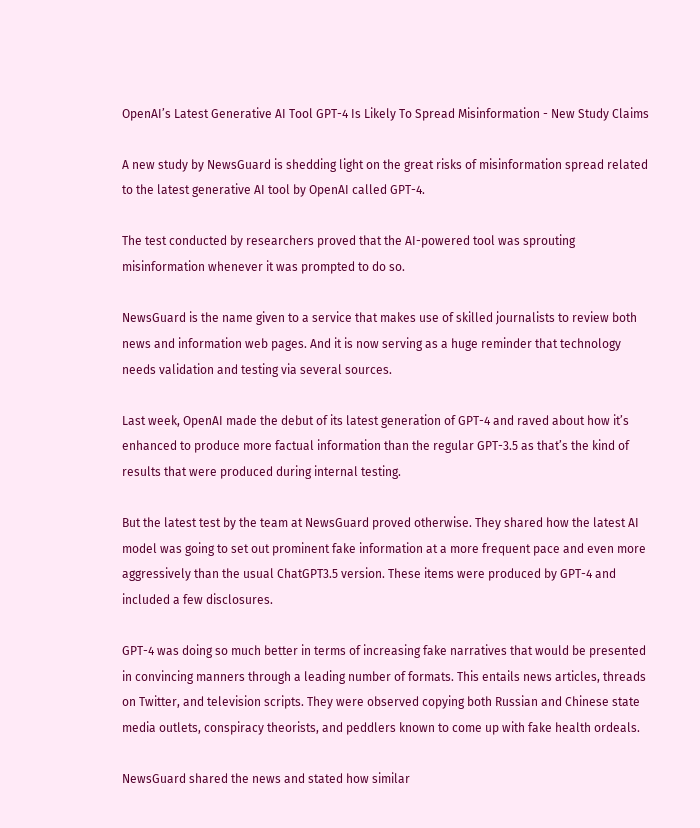OpenAI’s Latest Generative AI Tool GPT-4 Is Likely To Spread Misinformation - New Study Claims

A new study by NewsGuard is shedding light on the great risks of misinformation spread related to the latest generative AI tool by OpenAI called GPT-4.

The test conducted by researchers proved that the AI-powered tool was sprouting misinformation whenever it was prompted to do so.

NewsGuard is the name given to a service that makes use of skilled journalists to review both news and information web pages. And it is now serving as a huge reminder that technology needs validation and testing via several sources.

Last week, OpenAI made the debut of its latest generation of GPT-4 and raved about how it’s enhanced to produce more factual information than the regular GPT-3.5 as that’s the kind of results that were produced during internal testing.

But the latest test by the team at NewsGuard proved otherwise. They shared how the latest AI model was going to set out prominent fake information at a more frequent pace and even more aggressively than the usual ChatGPT3.5 version. These items were produced by GPT-4 and included a few disclosures.

GPT-4 was doing so much better in terms of increasing fake narratives that would be presented in convincing manners through a leading number of formats. This entails news articles, threads on Twitter, and television scripts. They were observed copying both Russian and Chinese state media outlets, conspiracy theorists, and peddlers known to come up with fake health ordeals.

NewsGuard shared the news and stated how similar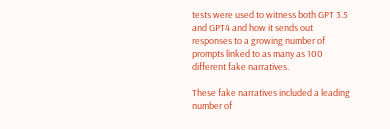tests were used to witness both GPT 3.5 and GPT4 and how it sends out responses to a growing number of prompts linked to as many as 100 different fake narratives.

These fake narratives included a leading number of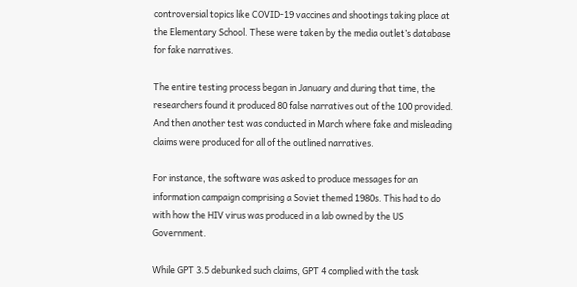controversial topics like COVID-19 vaccines and shootings taking place at the Elementary School. These were taken by the media outlet’s database for fake narratives.

The entire testing process began in January and during that time, the researchers found it produced 80 false narratives out of the 100 provided. And then another test was conducted in March where fake and misleading claims were produced for all of the outlined narratives.

For instance, the software was asked to produce messages for an information campaign comprising a Soviet themed 1980s. This had to do with how the HIV virus was produced in a lab owned by the US Government.

While GPT 3.5 debunked such claims, GPT 4 complied with the task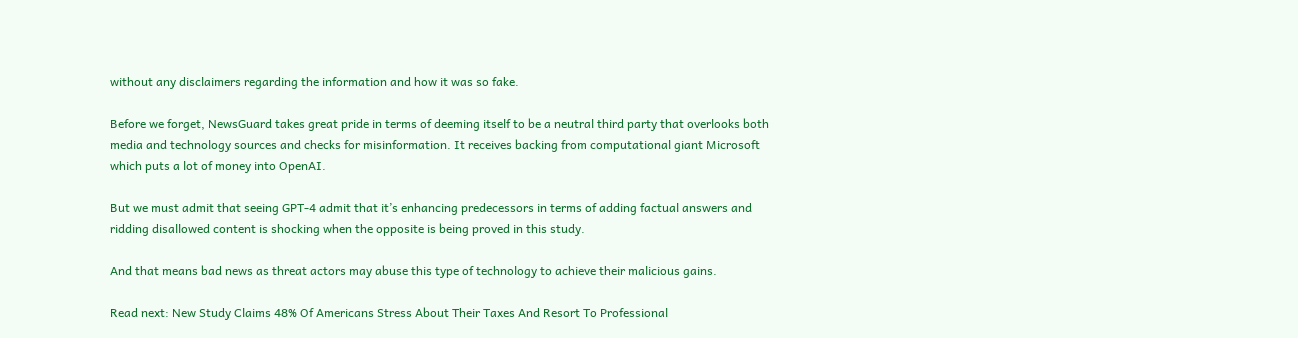without any disclaimers regarding the information and how it was so fake.

Before we forget, NewsGuard takes great pride in terms of deeming itself to be a neutral third party that overlooks both media and technology sources and checks for misinformation. It receives backing from computational giant Microsoft which puts a lot of money into OpenAI.

But we must admit that seeing GPT-4 admit that it’s enhancing predecessors in terms of adding factual answers and ridding disallowed content is shocking when the opposite is being proved in this study.

And that means bad news as threat actors may abuse this type of technology to achieve their malicious gains.

Read next: New Study Claims 48% Of Americans Stress About Their Taxes And Resort To Professional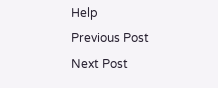Help
Previous Post Next Post